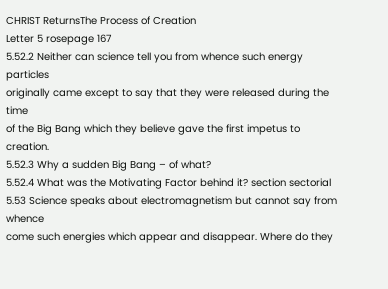CHRIST ReturnsThe Process of Creation
Letter 5 rosepage 167
5.52.2 Neither can science tell you from whence such energy particles
originally came except to say that they were released during the time
of the Big Bang which they believe gave the first impetus to creation.
5.52.3 Why a sudden Big Bang – of what?
5.52.4 What was the Motivating Factor behind it? section sectorial
5.53 Science speaks about electromagnetism but cannot say from whence
come such energies which appear and disappear. Where do they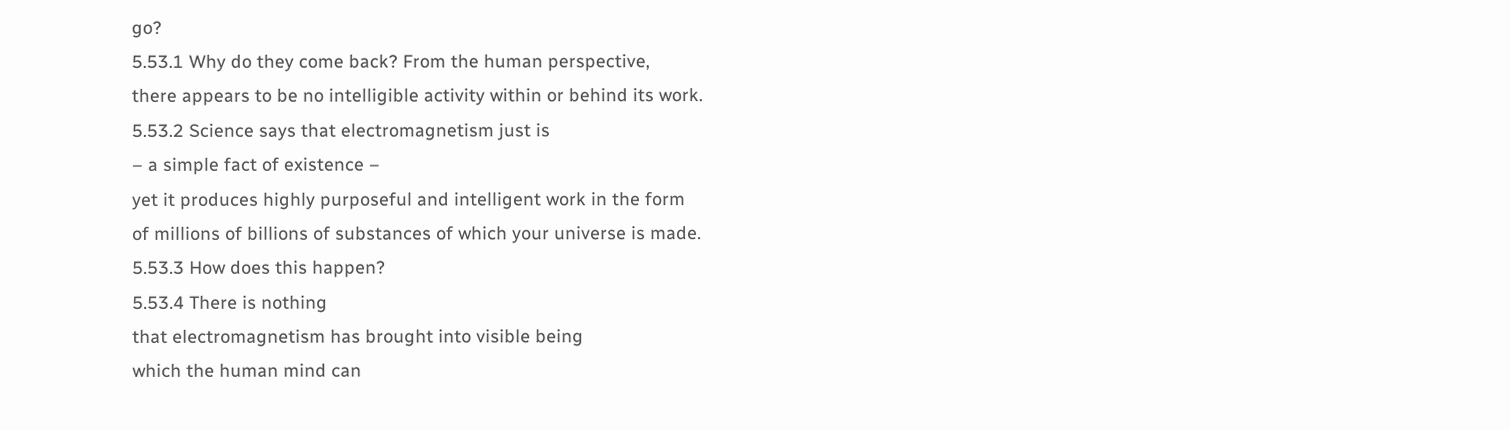go?
5.53.1 Why do they come back? From the human perspective,
there appears to be no intelligible activity within or behind its work.
5.53.2 Science says that electromagnetism just is
– a simple fact of existence –
yet it produces highly purposeful and intelligent work in the form
of millions of billions of substances of which your universe is made.
5.53.3 How does this happen?
5.53.4 There is nothing
that electromagnetism has brought into visible being
which the human mind can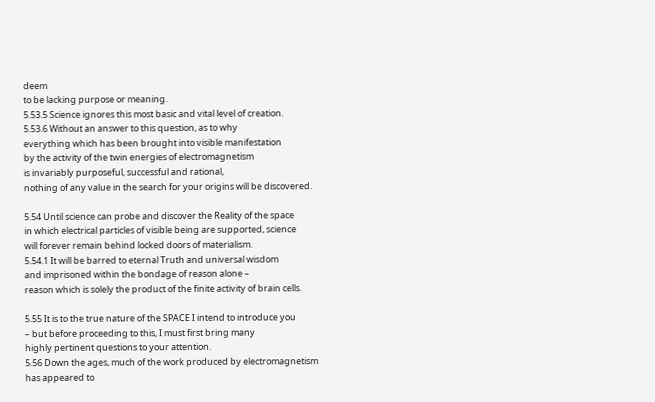deem
to be lacking purpose or meaning.
5.53.5 Science ignores this most basic and vital level of creation.
5.53.6 Without an answer to this question, as to why
everything which has been brought into visible manifestation
by the activity of the twin energies of electromagnetism
is invariably purposeful, successful and rational,
nothing of any value in the search for your origins will be discovered.

5.54 Until science can probe and discover the Reality of the space
in which electrical particles of visible being are supported, science
will forever remain behind locked doors of materialism.
5.54.1 It will be barred to eternal Truth and universal wisdom
and imprisoned within the bondage of reason alone –
reason which is solely the product of the finite activity of brain cells.

5.55 It is to the true nature of the SPACE I intend to introduce you
– but before proceeding to this, I must first bring many
highly pertinent questions to your attention.
5.56 Down the ages, much of the work produced by electromagnetism
has appeared to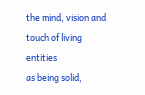the mind, vision and touch of living entities
as being solid,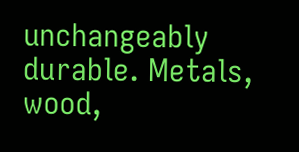unchangeably durable. Metals, wood,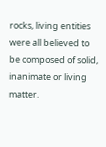rocks, living entities
were all believed to be composed of solid, inanimate or living matter.